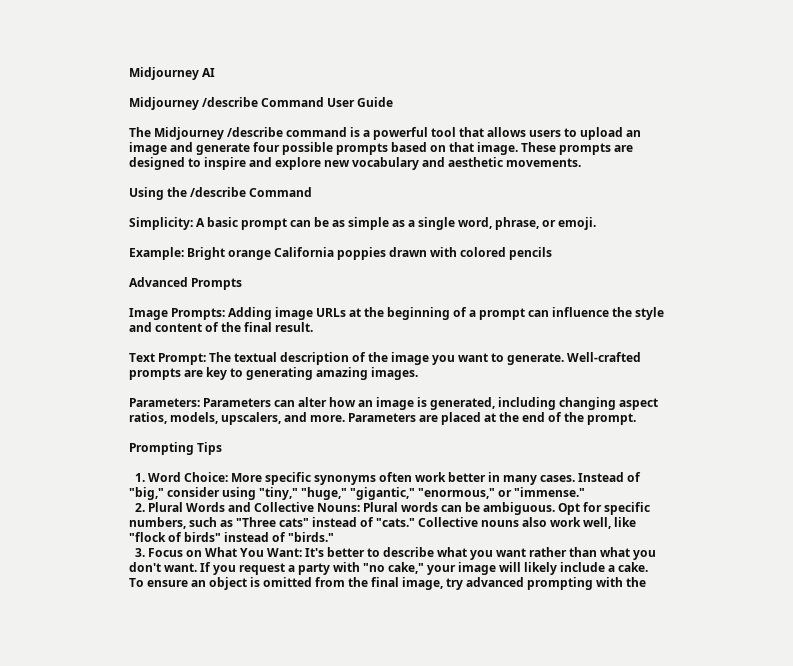Midjourney AI

Midjourney /describe Command User Guide

The Midjourney /describe command is a powerful tool that allows users to upload an image and generate four possible prompts based on that image. These prompts are designed to inspire and explore new vocabulary and aesthetic movements.

Using the /describe Command

Simplicity: A basic prompt can be as simple as a single word, phrase, or emoji.

Example: Bright orange California poppies drawn with colored pencils

Advanced Prompts

Image Prompts: Adding image URLs at the beginning of a prompt can influence the style and content of the final result.

Text Prompt: The textual description of the image you want to generate. Well-crafted prompts are key to generating amazing images.

Parameters: Parameters can alter how an image is generated, including changing aspect ratios, models, upscalers, and more. Parameters are placed at the end of the prompt.

Prompting Tips

  1. Word Choice: More specific synonyms often work better in many cases. Instead of "big," consider using "tiny," "huge," "gigantic," "enormous," or "immense."
  2. Plural Words and Collective Nouns: Plural words can be ambiguous. Opt for specific numbers, such as "Three cats" instead of "cats." Collective nouns also work well, like "flock of birds" instead of "birds."
  3. Focus on What You Want: It's better to describe what you want rather than what you don't want. If you request a party with "no cake," your image will likely include a cake. To ensure an object is omitted from the final image, try advanced prompting with the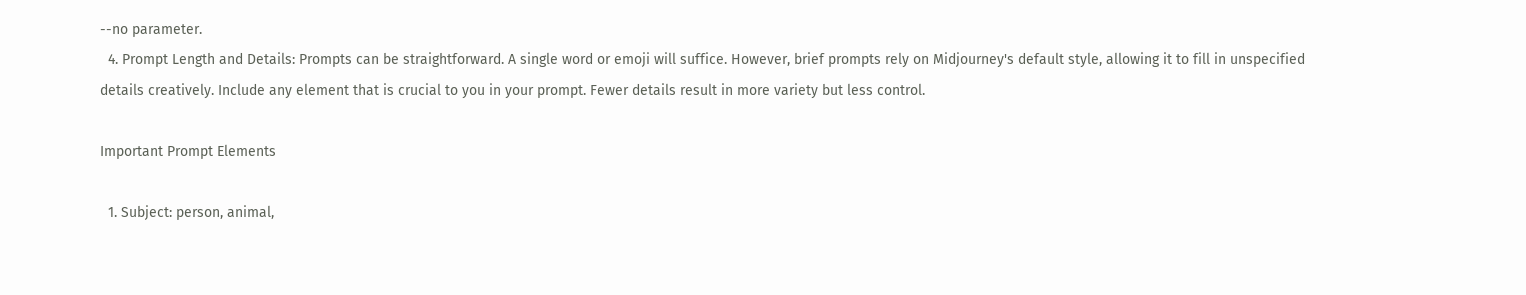--no parameter.
  4. Prompt Length and Details: Prompts can be straightforward. A single word or emoji will suffice. However, brief prompts rely on Midjourney's default style, allowing it to fill in unspecified details creatively. Include any element that is crucial to you in your prompt. Fewer details result in more variety but less control.

Important Prompt Elements

  1. Subject: person, animal,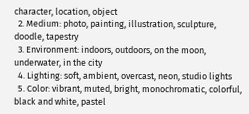character, location, object
  2. Medium: photo, painting, illustration, sculpture, doodle, tapestry
  3. Environment: indoors, outdoors, on the moon, underwater, in the city
  4. Lighting: soft, ambient, overcast, neon, studio lights
  5. Color: vibrant, muted, bright, monochromatic, colorful, black and white, pastel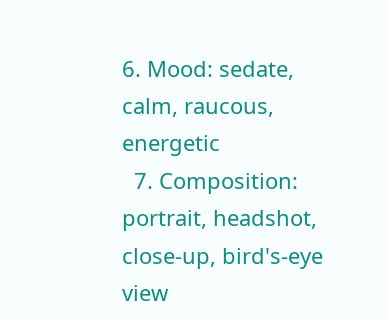6. Mood: sedate, calm, raucous, energetic
  7. Composition: portrait, headshot, close-up, bird's-eye view